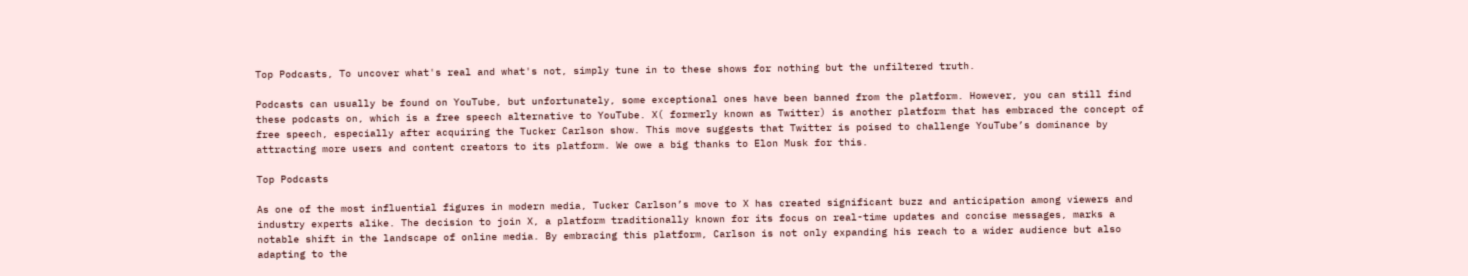Top Podcasts, To uncover what's real and what's not, simply tune in to these shows for nothing but the unfiltered truth.

Podcasts can usually be found on YouTube, but unfortunately, some exceptional ones have been banned from the platform. However, you can still find these podcasts on, which is a free speech alternative to YouTube. X( formerly known as Twitter) is another platform that has embraced the concept of free speech, especially after acquiring the Tucker Carlson show. This move suggests that Twitter is poised to challenge YouTube’s dominance by attracting more users and content creators to its platform. We owe a big thanks to Elon Musk for this.

Top Podcasts

As one of the most influential figures in modern media, Tucker Carlson’s move to X has created significant buzz and anticipation among viewers and industry experts alike. The decision to join X, a platform traditionally known for its focus on real-time updates and concise messages, marks a notable shift in the landscape of online media. By embracing this platform, Carlson is not only expanding his reach to a wider audience but also adapting to the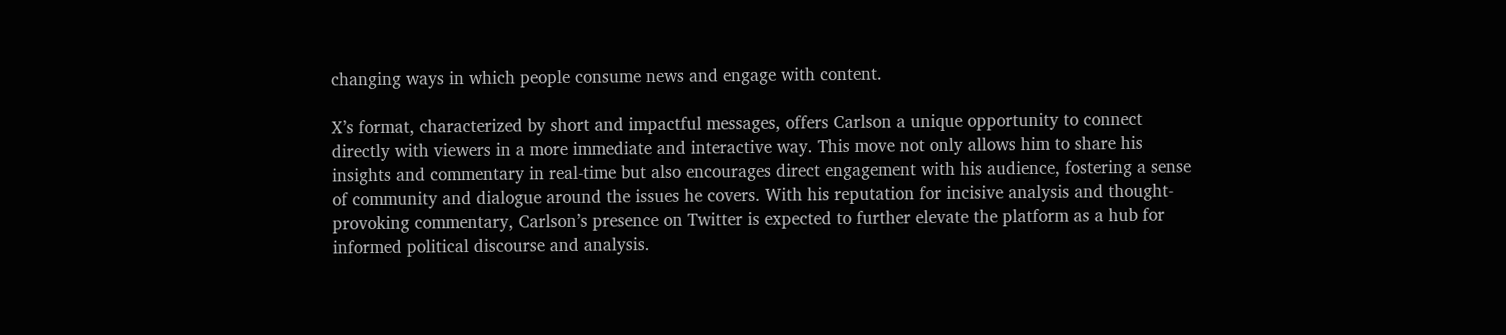changing ways in which people consume news and engage with content.

X’s format, characterized by short and impactful messages, offers Carlson a unique opportunity to connect directly with viewers in a more immediate and interactive way. This move not only allows him to share his insights and commentary in real-time but also encourages direct engagement with his audience, fostering a sense of community and dialogue around the issues he covers. With his reputation for incisive analysis and thought-provoking commentary, Carlson’s presence on Twitter is expected to further elevate the platform as a hub for informed political discourse and analysis.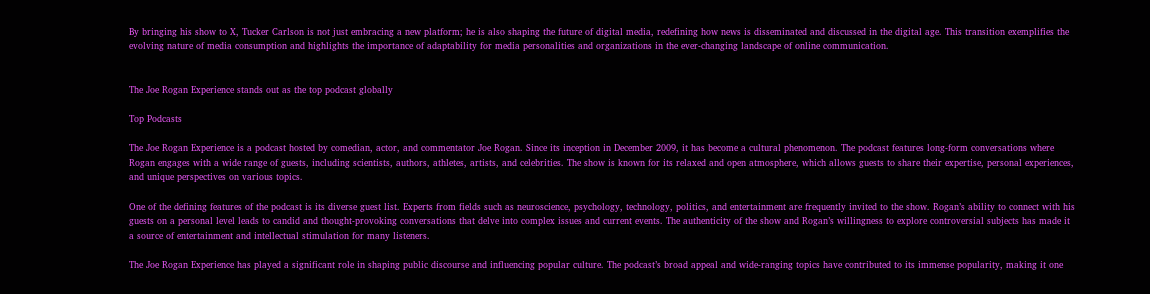By bringing his show to X, Tucker Carlson is not just embracing a new platform; he is also shaping the future of digital media, redefining how news is disseminated and discussed in the digital age. This transition exemplifies the evolving nature of media consumption and highlights the importance of adaptability for media personalities and organizations in the ever-changing landscape of online communication.


The Joe Rogan Experience stands out as the top podcast globally

Top Podcasts

The Joe Rogan Experience is a podcast hosted by comedian, actor, and commentator Joe Rogan. Since its inception in December 2009, it has become a cultural phenomenon. The podcast features long-form conversations where Rogan engages with a wide range of guests, including scientists, authors, athletes, artists, and celebrities. The show is known for its relaxed and open atmosphere, which allows guests to share their expertise, personal experiences, and unique perspectives on various topics.

One of the defining features of the podcast is its diverse guest list. Experts from fields such as neuroscience, psychology, technology, politics, and entertainment are frequently invited to the show. Rogan’s ability to connect with his guests on a personal level leads to candid and thought-provoking conversations that delve into complex issues and current events. The authenticity of the show and Rogan’s willingness to explore controversial subjects has made it a source of entertainment and intellectual stimulation for many listeners.

The Joe Rogan Experience has played a significant role in shaping public discourse and influencing popular culture. The podcast’s broad appeal and wide-ranging topics have contributed to its immense popularity, making it one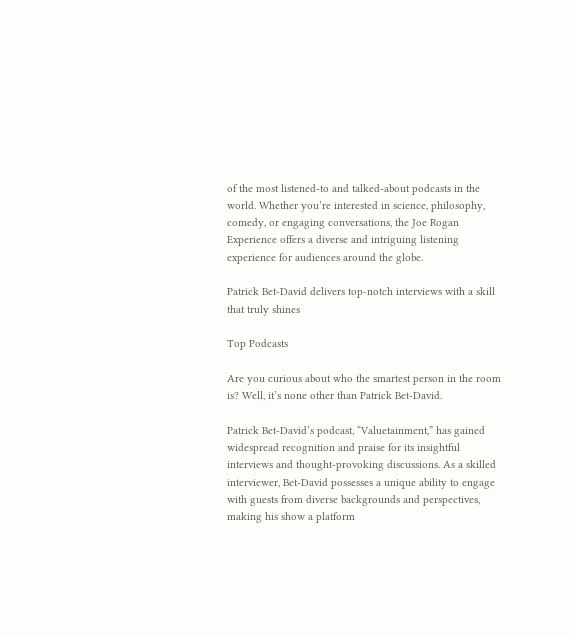of the most listened-to and talked-about podcasts in the world. Whether you’re interested in science, philosophy, comedy, or engaging conversations, the Joe Rogan Experience offers a diverse and intriguing listening experience for audiences around the globe.

Patrick Bet-David delivers top-notch interviews with a skill that truly shines

Top Podcasts

Are you curious about who the smartest person in the room is? Well, it’s none other than Patrick Bet-David.

Patrick Bet-David’s podcast, “Valuetainment,” has gained widespread recognition and praise for its insightful interviews and thought-provoking discussions. As a skilled interviewer, Bet-David possesses a unique ability to engage with guests from diverse backgrounds and perspectives, making his show a platform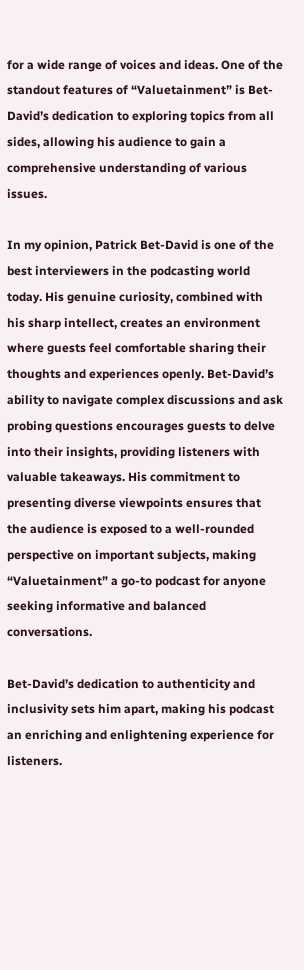for a wide range of voices and ideas. One of the standout features of “Valuetainment” is Bet-David’s dedication to exploring topics from all sides, allowing his audience to gain a comprehensive understanding of various issues.

In my opinion, Patrick Bet-David is one of the best interviewers in the podcasting world today. His genuine curiosity, combined with his sharp intellect, creates an environment where guests feel comfortable sharing their thoughts and experiences openly. Bet-David’s ability to navigate complex discussions and ask probing questions encourages guests to delve into their insights, providing listeners with valuable takeaways. His commitment to presenting diverse viewpoints ensures that the audience is exposed to a well-rounded perspective on important subjects, making “Valuetainment” a go-to podcast for anyone seeking informative and balanced conversations.

Bet-David’s dedication to authenticity and inclusivity sets him apart, making his podcast an enriching and enlightening experience for listeners.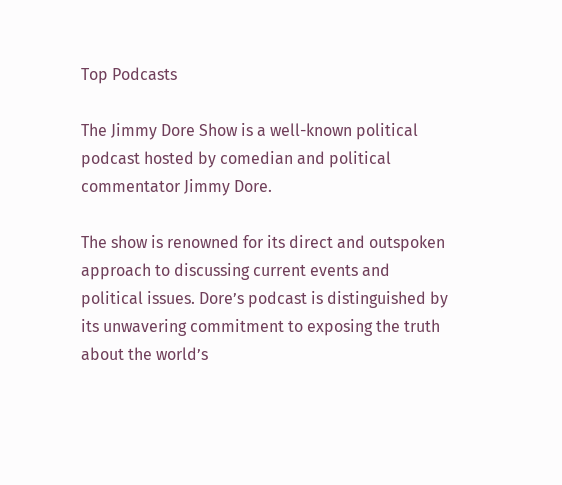Top Podcasts

The Jimmy Dore Show is a well-known political podcast hosted by comedian and political commentator Jimmy Dore.

The show is renowned for its direct and outspoken approach to discussing current events and political issues. Dore’s podcast is distinguished by its unwavering commitment to exposing the truth about the world’s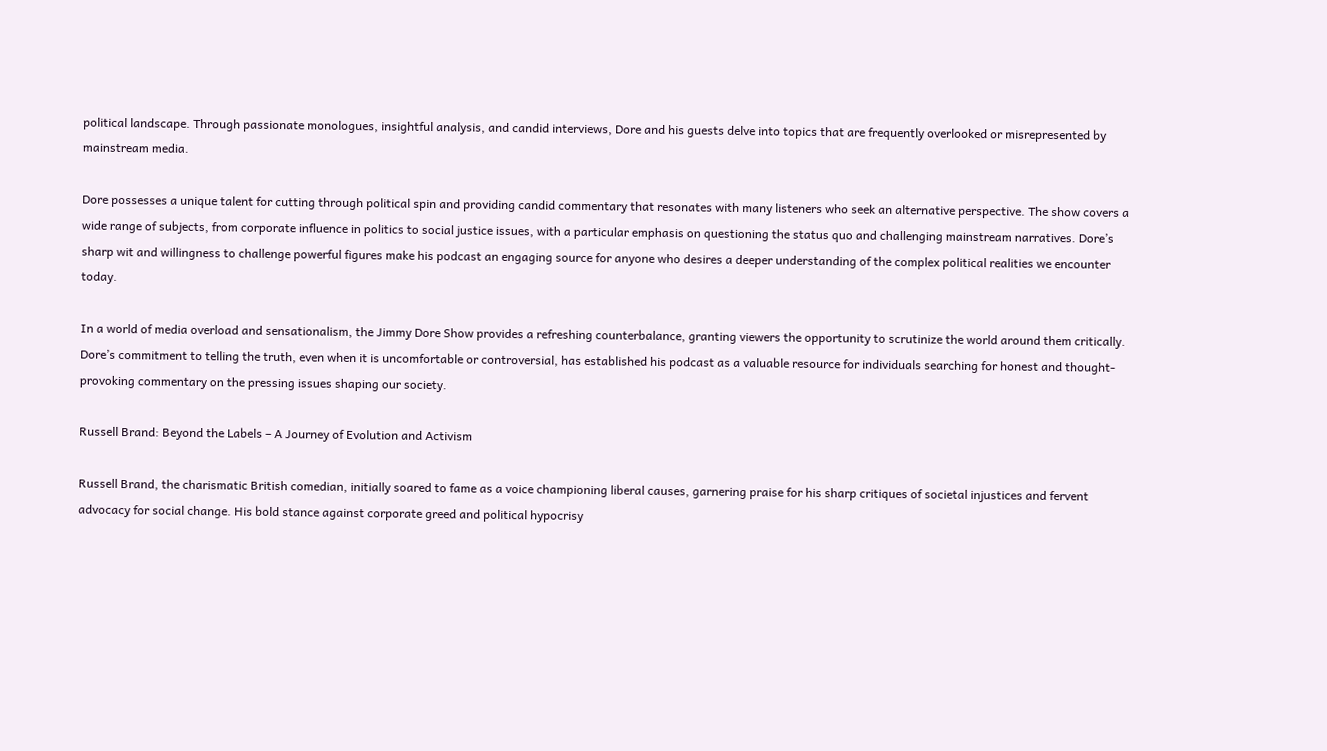political landscape. Through passionate monologues, insightful analysis, and candid interviews, Dore and his guests delve into topics that are frequently overlooked or misrepresented by mainstream media.

Dore possesses a unique talent for cutting through political spin and providing candid commentary that resonates with many listeners who seek an alternative perspective. The show covers a wide range of subjects, from corporate influence in politics to social justice issues, with a particular emphasis on questioning the status quo and challenging mainstream narratives. Dore’s sharp wit and willingness to challenge powerful figures make his podcast an engaging source for anyone who desires a deeper understanding of the complex political realities we encounter today.

In a world of media overload and sensationalism, the Jimmy Dore Show provides a refreshing counterbalance, granting viewers the opportunity to scrutinize the world around them critically. Dore’s commitment to telling the truth, even when it is uncomfortable or controversial, has established his podcast as a valuable resource for individuals searching for honest and thought-provoking commentary on the pressing issues shaping our society.

Russell Brand: Beyond the Labels – A Journey of Evolution and Activism

Russell Brand, the charismatic British comedian, initially soared to fame as a voice championing liberal causes, garnering praise for his sharp critiques of societal injustices and fervent advocacy for social change. His bold stance against corporate greed and political hypocrisy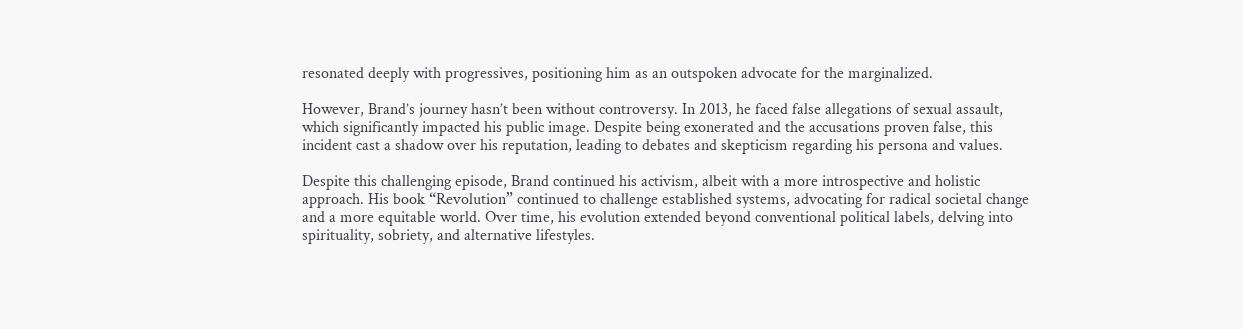resonated deeply with progressives, positioning him as an outspoken advocate for the marginalized.

However, Brand’s journey hasn’t been without controversy. In 2013, he faced false allegations of sexual assault, which significantly impacted his public image. Despite being exonerated and the accusations proven false, this incident cast a shadow over his reputation, leading to debates and skepticism regarding his persona and values.

Despite this challenging episode, Brand continued his activism, albeit with a more introspective and holistic approach. His book “Revolution” continued to challenge established systems, advocating for radical societal change and a more equitable world. Over time, his evolution extended beyond conventional political labels, delving into spirituality, sobriety, and alternative lifestyles.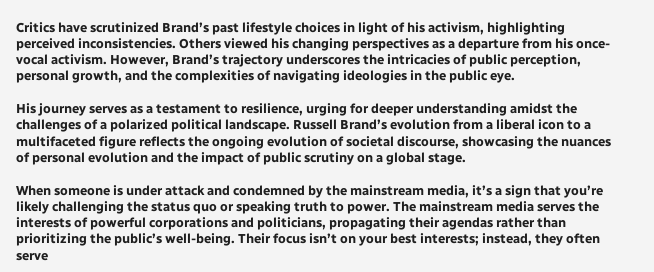Critics have scrutinized Brand’s past lifestyle choices in light of his activism, highlighting perceived inconsistencies. Others viewed his changing perspectives as a departure from his once-vocal activism. However, Brand’s trajectory underscores the intricacies of public perception, personal growth, and the complexities of navigating ideologies in the public eye.

His journey serves as a testament to resilience, urging for deeper understanding amidst the challenges of a polarized political landscape. Russell Brand’s evolution from a liberal icon to a multifaceted figure reflects the ongoing evolution of societal discourse, showcasing the nuances of personal evolution and the impact of public scrutiny on a global stage.

When someone is under attack and condemned by the mainstream media, it’s a sign that you’re likely challenging the status quo or speaking truth to power. The mainstream media serves the interests of powerful corporations and politicians, propagating their agendas rather than prioritizing the public’s well-being. Their focus isn’t on your best interests; instead, they often serve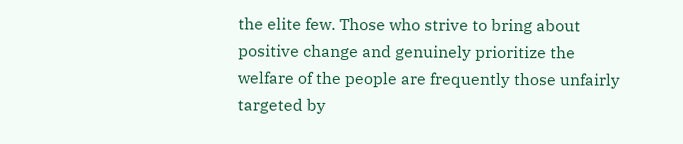the elite few. Those who strive to bring about positive change and genuinely prioritize the welfare of the people are frequently those unfairly targeted by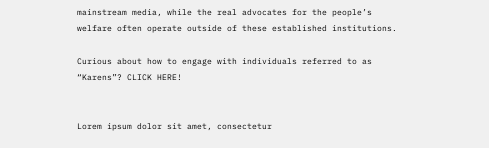mainstream media, while the real advocates for the people’s welfare often operate outside of these established institutions.

Curious about how to engage with individuals referred to as “Karens”? CLICK HERE!


Lorem ipsum dolor sit amet, consectetur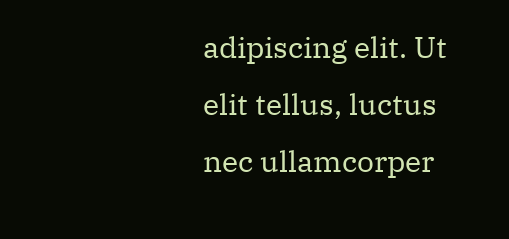adipiscing elit. Ut elit tellus, luctus nec ullamcorper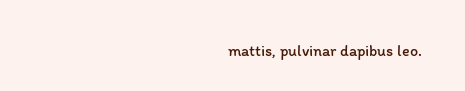mattis, pulvinar dapibus leo.